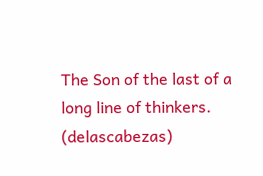The Son of the last of a long line of thinkers. (delascabezas)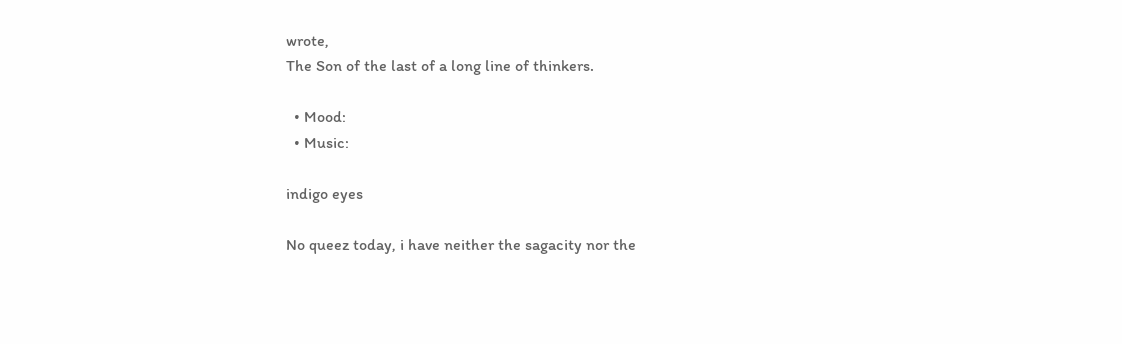wrote,
The Son of the last of a long line of thinkers.

  • Mood:
  • Music:

indigo eyes

No queez today, i have neither the sagacity nor the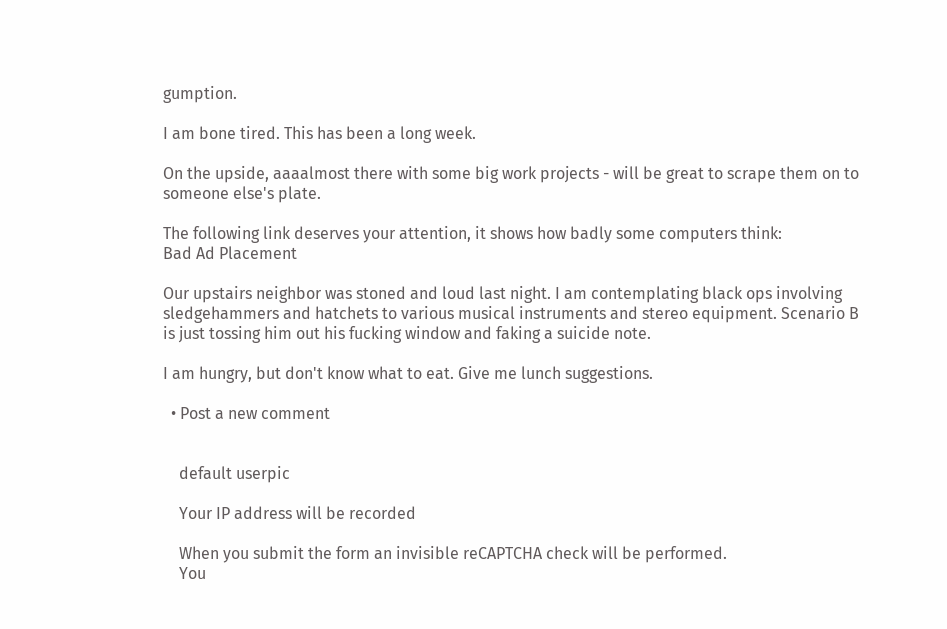gumption.

I am bone tired. This has been a long week.

On the upside, aaaalmost there with some big work projects - will be great to scrape them on to someone else's plate.

The following link deserves your attention, it shows how badly some computers think:
Bad Ad Placement

Our upstairs neighbor was stoned and loud last night. I am contemplating black ops involving sledgehammers and hatchets to various musical instruments and stereo equipment. Scenario B is just tossing him out his fucking window and faking a suicide note.

I am hungry, but don't know what to eat. Give me lunch suggestions.

  • Post a new comment


    default userpic

    Your IP address will be recorded

    When you submit the form an invisible reCAPTCHA check will be performed.
    You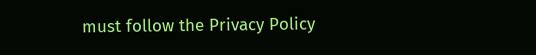must follow the Privacy Policy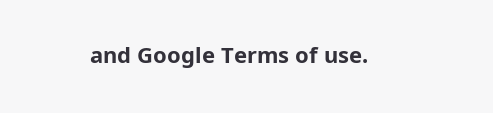and Google Terms of use.